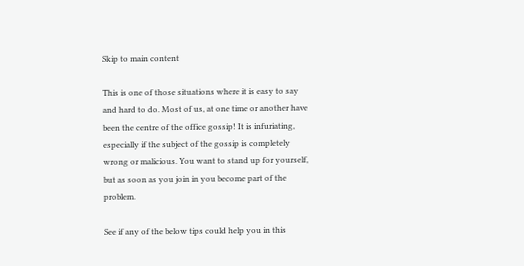Skip to main content

This is one of those situations where it is easy to say and hard to do. Most of us, at one time or another have been the centre of the office gossip! It is infuriating, especially if the subject of the gossip is completely wrong or malicious. You want to stand up for yourself, but as soon as you join in you become part of the problem.

See if any of the below tips could help you in this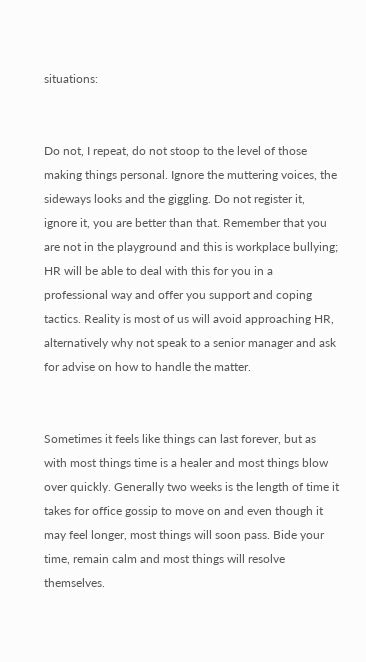situations:


Do not, I repeat, do not stoop to the level of those making things personal. Ignore the muttering voices, the sideways looks and the giggling. Do not register it, ignore it, you are better than that. Remember that you are not in the playground and this is workplace bullying; HR will be able to deal with this for you in a professional way and offer you support and coping tactics. Reality is most of us will avoid approaching HR, alternatively why not speak to a senior manager and ask for advise on how to handle the matter.


Sometimes it feels like things can last forever, but as with most things time is a healer and most things blow over quickly. Generally two weeks is the length of time it takes for office gossip to move on and even though it may feel longer, most things will soon pass. Bide your time, remain calm and most things will resolve themselves.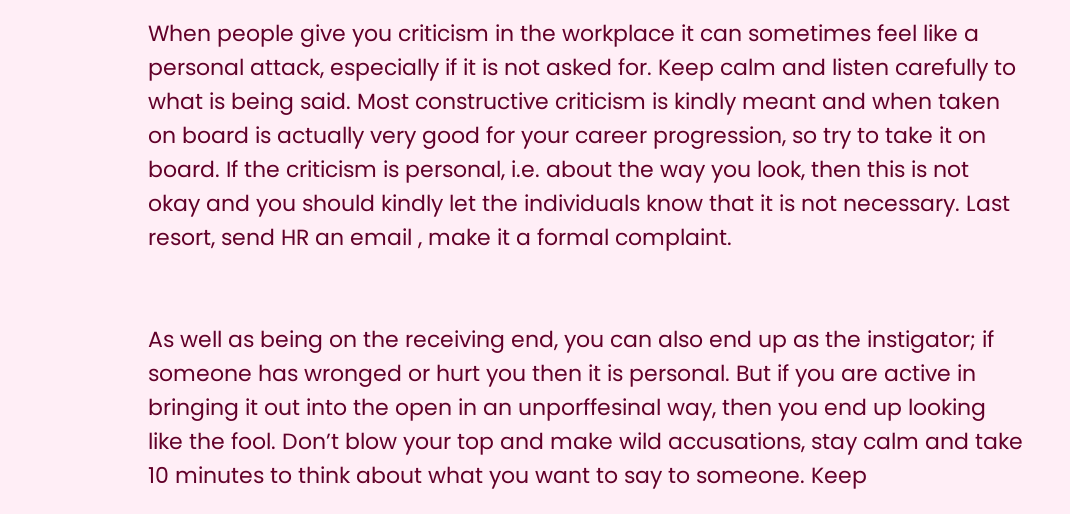When people give you criticism in the workplace it can sometimes feel like a personal attack, especially if it is not asked for. Keep calm and listen carefully to what is being said. Most constructive criticism is kindly meant and when taken on board is actually very good for your career progression, so try to take it on board. If the criticism is personal, i.e. about the way you look, then this is not okay and you should kindly let the individuals know that it is not necessary. Last resort, send HR an email , make it a formal complaint.


As well as being on the receiving end, you can also end up as the instigator; if someone has wronged or hurt you then it is personal. But if you are active in bringing it out into the open in an unporffesinal way, then you end up looking like the fool. Don’t blow your top and make wild accusations, stay calm and take 10 minutes to think about what you want to say to someone. Keep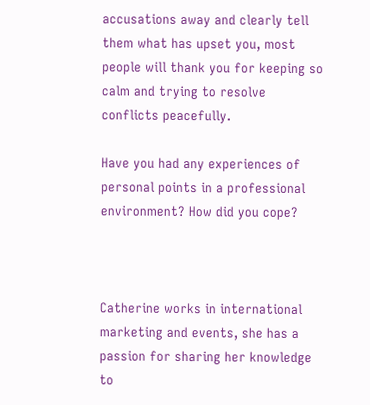accusations away and clearly tell them what has upset you, most people will thank you for keeping so calm and trying to resolve conflicts peacefully.

Have you had any experiences of personal points in a professional environment? How did you cope?



Catherine works in international marketing and events, she has a passion for sharing her knowledge to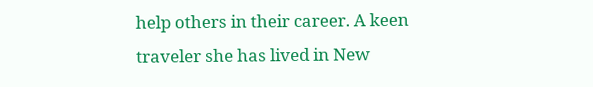help others in their career. A keen traveler she has lived in New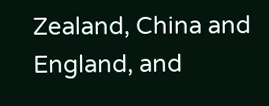Zealand, China and England, and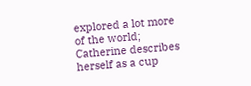explored a lot more of the world; Catherine describes herself as a cup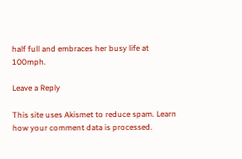half full and embraces her busy life at 100mph.

Leave a Reply

This site uses Akismet to reduce spam. Learn how your comment data is processed.